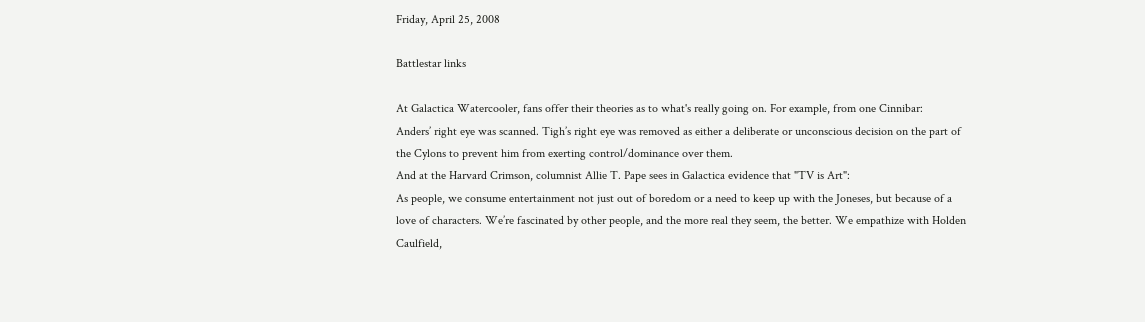Friday, April 25, 2008

Battlestar links

At Galactica Watercooler, fans offer their theories as to what's really going on. For example, from one Cinnibar:
Anders’ right eye was scanned. Tigh’s right eye was removed as either a deliberate or unconscious decision on the part of the Cylons to prevent him from exerting control/dominance over them.
And at the Harvard Crimson, columnist Allie T. Pape sees in Galactica evidence that "TV is Art":
As people, we consume entertainment not just out of boredom or a need to keep up with the Joneses, but because of a love of characters. We’re fascinated by other people, and the more real they seem, the better. We empathize with Holden Caulfield,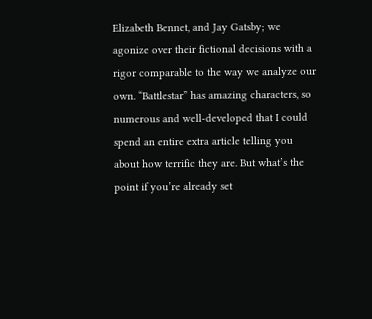Elizabeth Bennet, and Jay Gatsby; we agonize over their fictional decisions with a rigor comparable to the way we analyze our own. “Battlestar” has amazing characters, so numerous and well-developed that I could spend an entire extra article telling you about how terrific they are. But what’s the point if you’re already set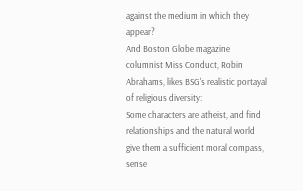against the medium in which they appear?
And Boston Globe magazine columnist Miss Conduct, Robin Abrahams, likes BSG's realistic portayal of religious diversity:
Some characters are atheist, and find relationships and the natural world give them a sufficient moral compass, sense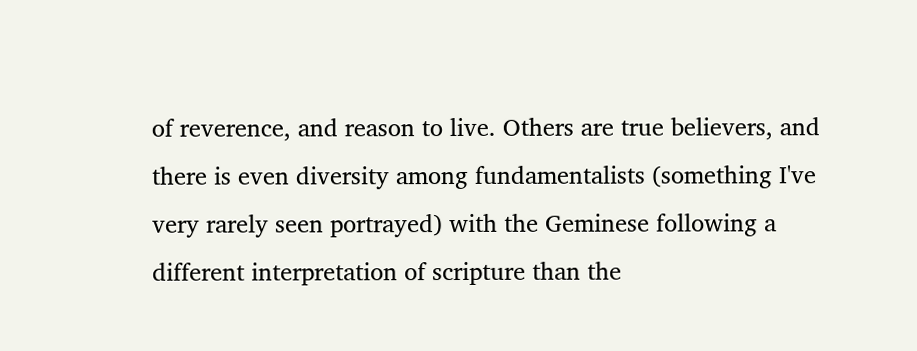of reverence, and reason to live. Others are true believers, and there is even diversity among fundamentalists (something I've very rarely seen portrayed) with the Geminese following a different interpretation of scripture than the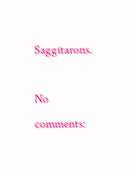Saggitarons.

No comments: